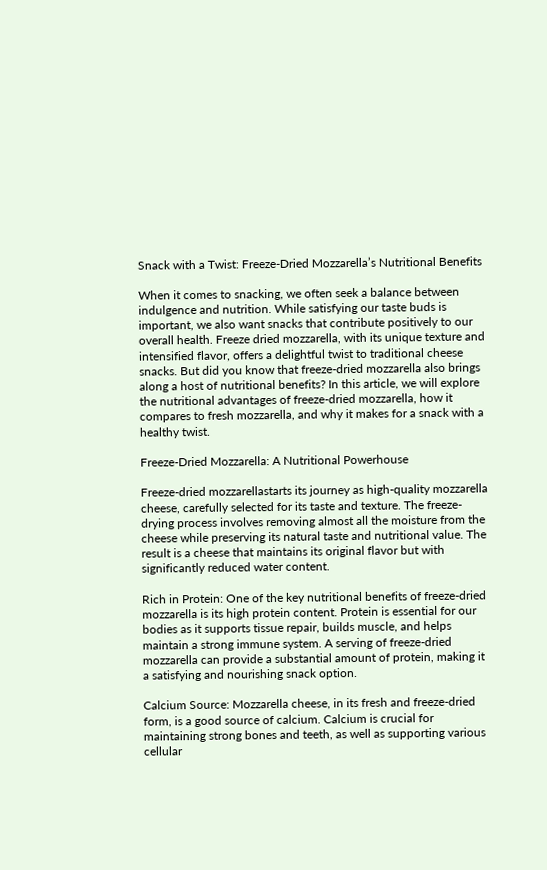Snack with a Twist: Freeze-Dried Mozzarella’s Nutritional Benefits

When it comes to snacking, we often seek a balance between indulgence and nutrition. While satisfying our taste buds is important, we also want snacks that contribute positively to our overall health. Freeze dried mozzarella, with its unique texture and intensified flavor, offers a delightful twist to traditional cheese snacks. But did you know that freeze-dried mozzarella also brings along a host of nutritional benefits? In this article, we will explore the nutritional advantages of freeze-dried mozzarella, how it compares to fresh mozzarella, and why it makes for a snack with a healthy twist.

Freeze-Dried Mozzarella: A Nutritional Powerhouse

Freeze-dried mozzarellastarts its journey as high-quality mozzarella cheese, carefully selected for its taste and texture. The freeze-drying process involves removing almost all the moisture from the cheese while preserving its natural taste and nutritional value. The result is a cheese that maintains its original flavor but with significantly reduced water content.

Rich in Protein: One of the key nutritional benefits of freeze-dried mozzarella is its high protein content. Protein is essential for our bodies as it supports tissue repair, builds muscle, and helps maintain a strong immune system. A serving of freeze-dried mozzarella can provide a substantial amount of protein, making it a satisfying and nourishing snack option.

Calcium Source: Mozzarella cheese, in its fresh and freeze-dried form, is a good source of calcium. Calcium is crucial for maintaining strong bones and teeth, as well as supporting various cellular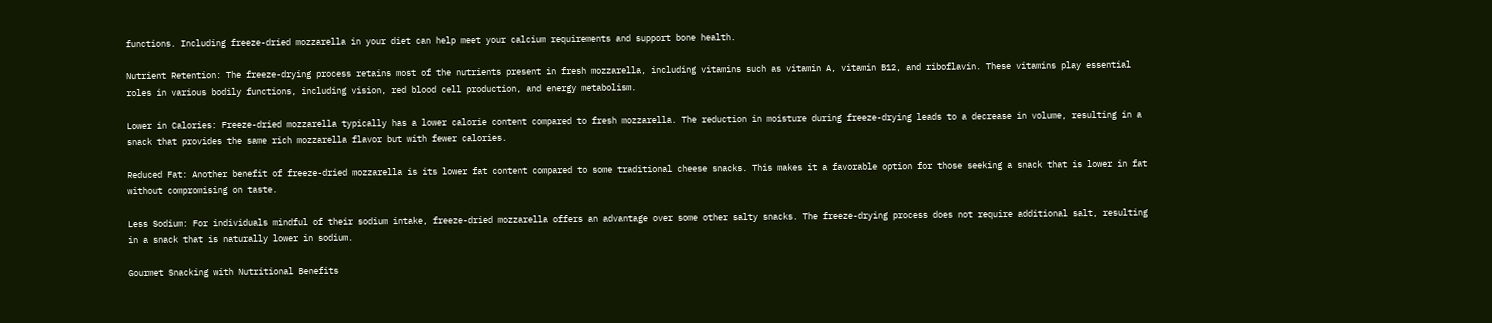functions. Including freeze-dried mozzarella in your diet can help meet your calcium requirements and support bone health.

Nutrient Retention: The freeze-drying process retains most of the nutrients present in fresh mozzarella, including vitamins such as vitamin A, vitamin B12, and riboflavin. These vitamins play essential roles in various bodily functions, including vision, red blood cell production, and energy metabolism.

Lower in Calories: Freeze-dried mozzarella typically has a lower calorie content compared to fresh mozzarella. The reduction in moisture during freeze-drying leads to a decrease in volume, resulting in a snack that provides the same rich mozzarella flavor but with fewer calories.

Reduced Fat: Another benefit of freeze-dried mozzarella is its lower fat content compared to some traditional cheese snacks. This makes it a favorable option for those seeking a snack that is lower in fat without compromising on taste.

Less Sodium: For individuals mindful of their sodium intake, freeze-dried mozzarella offers an advantage over some other salty snacks. The freeze-drying process does not require additional salt, resulting in a snack that is naturally lower in sodium.

Gourmet Snacking with Nutritional Benefits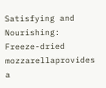Satisfying and Nourishing: Freeze-dried mozzarellaprovides a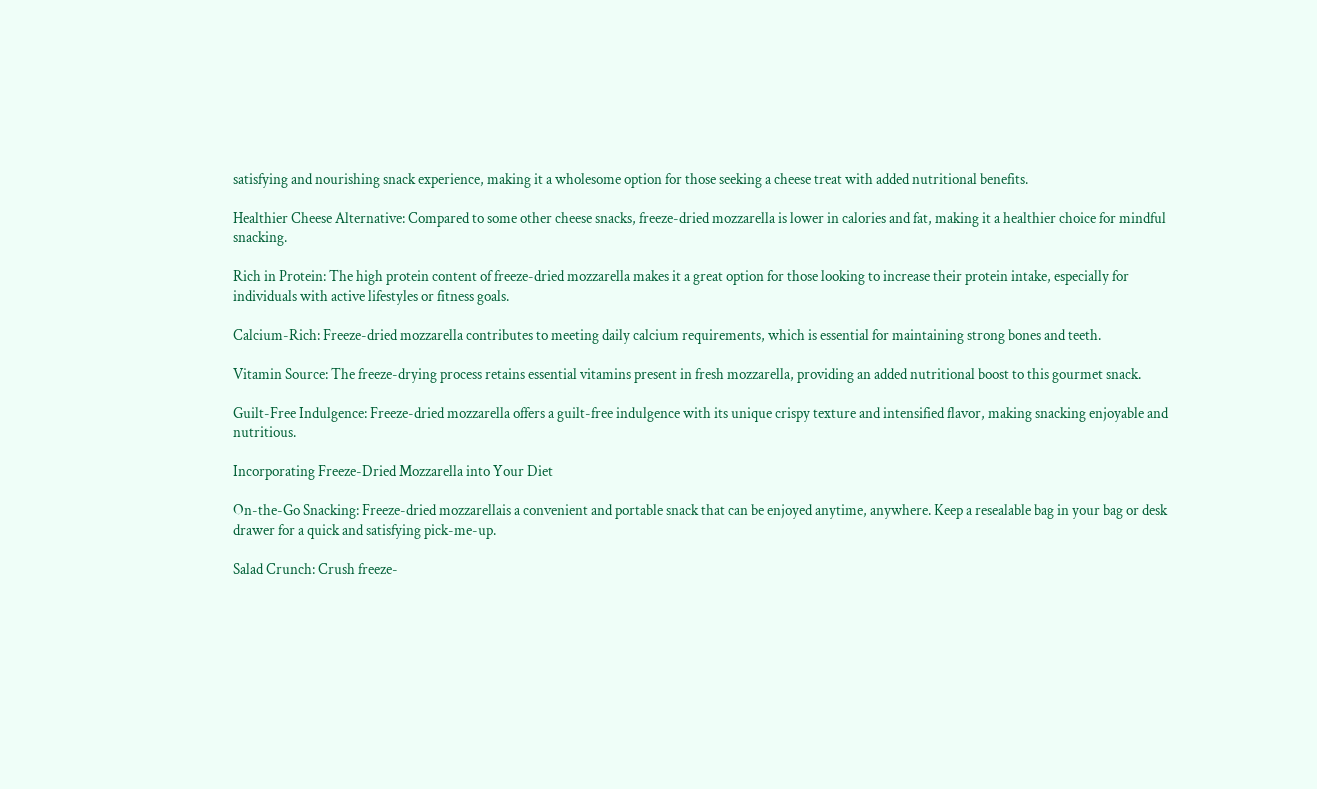satisfying and nourishing snack experience, making it a wholesome option for those seeking a cheese treat with added nutritional benefits.

Healthier Cheese Alternative: Compared to some other cheese snacks, freeze-dried mozzarella is lower in calories and fat, making it a healthier choice for mindful snacking.

Rich in Protein: The high protein content of freeze-dried mozzarella makes it a great option for those looking to increase their protein intake, especially for individuals with active lifestyles or fitness goals.

Calcium-Rich: Freeze-dried mozzarella contributes to meeting daily calcium requirements, which is essential for maintaining strong bones and teeth.

Vitamin Source: The freeze-drying process retains essential vitamins present in fresh mozzarella, providing an added nutritional boost to this gourmet snack.

Guilt-Free Indulgence: Freeze-dried mozzarella offers a guilt-free indulgence with its unique crispy texture and intensified flavor, making snacking enjoyable and nutritious.

Incorporating Freeze-Dried Mozzarella into Your Diet

On-the-Go Snacking: Freeze-dried mozzarellais a convenient and portable snack that can be enjoyed anytime, anywhere. Keep a resealable bag in your bag or desk drawer for a quick and satisfying pick-me-up.

Salad Crunch: Crush freeze-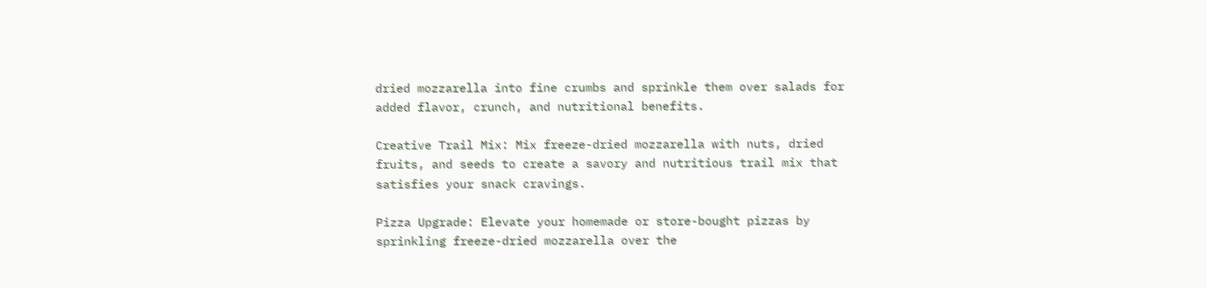dried mozzarella into fine crumbs and sprinkle them over salads for added flavor, crunch, and nutritional benefits.

Creative Trail Mix: Mix freeze-dried mozzarella with nuts, dried fruits, and seeds to create a savory and nutritious trail mix that satisfies your snack cravings.

Pizza Upgrade: Elevate your homemade or store-bought pizzas by sprinkling freeze-dried mozzarella over the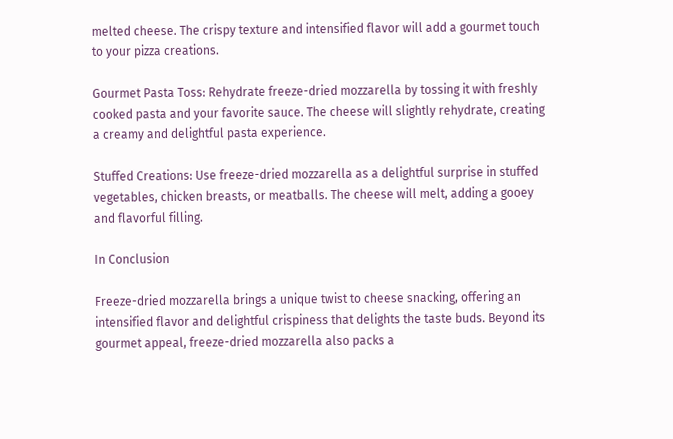melted cheese. The crispy texture and intensified flavor will add a gourmet touch to your pizza creations.

Gourmet Pasta Toss: Rehydrate freeze-dried mozzarella by tossing it with freshly cooked pasta and your favorite sauce. The cheese will slightly rehydrate, creating a creamy and delightful pasta experience.

Stuffed Creations: Use freeze-dried mozzarella as a delightful surprise in stuffed vegetables, chicken breasts, or meatballs. The cheese will melt, adding a gooey and flavorful filling.

In Conclusion

Freeze-dried mozzarella brings a unique twist to cheese snacking, offering an intensified flavor and delightful crispiness that delights the taste buds. Beyond its gourmet appeal, freeze-dried mozzarella also packs a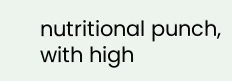nutritional punch, with high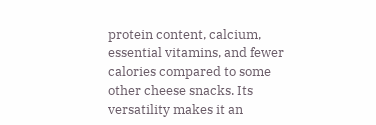protein content, calcium, essential vitamins, and fewer calories compared to some other cheese snacks. Its versatility makes it an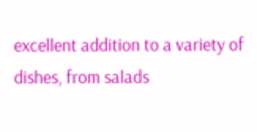excellent addition to a variety of dishes, from salads